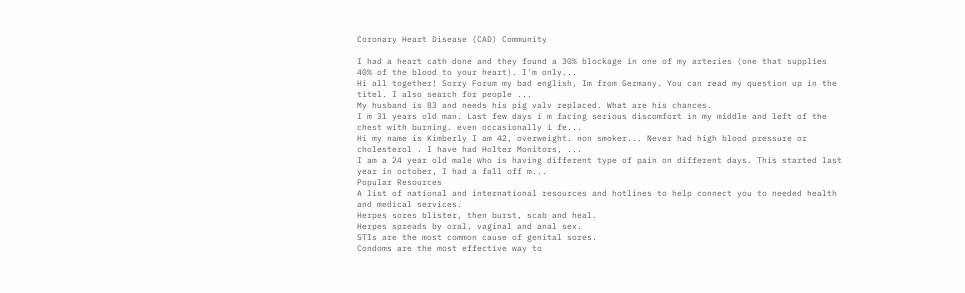Coronary Heart Disease (CAD) Community

I had a heart cath done and they found a 30% blockage in one of my arteries (one that supplies 40% of the blood to your heart). I'm only...
Hi all together! Sorry Forum my bad english, Im from Germany. You can read my question up in the titel. I also search for people ...
My husband is 83 and needs his pig valv replaced. What are his chances.
I m 31 years old man. Last few days i m facing serious discomfort in my middle and left of the chest with burning. even occasionally i fe...
Hi my name is Kimberly I am 42, overweight. non smoker... Never had high blood pressure or cholesterol . I have had Holter Monitors, ...
I am a 24 year old male who is having different type of pain on different days. This started last year in october, I had a fall off m...
Popular Resources
A list of national and international resources and hotlines to help connect you to needed health and medical services.
Herpes sores blister, then burst, scab and heal.
Herpes spreads by oral, vaginal and anal sex.
STIs are the most common cause of genital sores.
Condoms are the most effective way to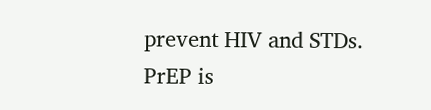prevent HIV and STDs.
PrEP is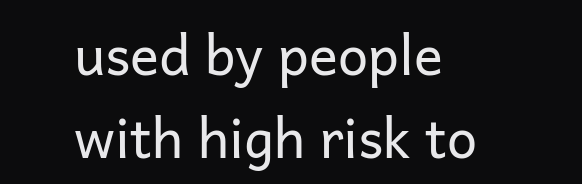used by people with high risk to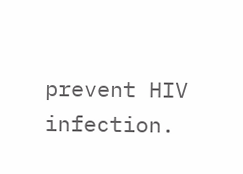prevent HIV infection.